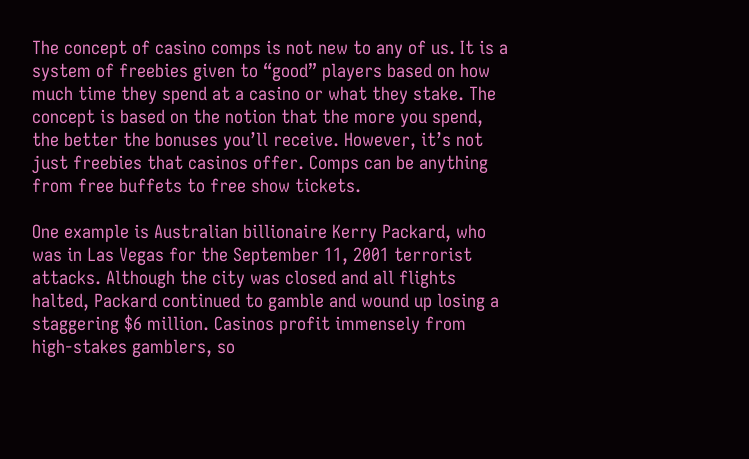The concept of casino comps is not new to any of us. It is a system of freebies given to “good” players based on how much time they spend at a casino or what they stake. The concept is based on the notion that the more you spend, the better the bonuses you’ll receive. However, it’s not just freebies that casinos offer. Comps can be anything from free buffets to free show tickets.

One example is Australian billionaire Kerry Packard, who was in Las Vegas for the September 11, 2001 terrorist attacks. Although the city was closed and all flights halted, Packard continued to gamble and wound up losing a staggering $6 million. Casinos profit immensely from high-stakes gamblers, so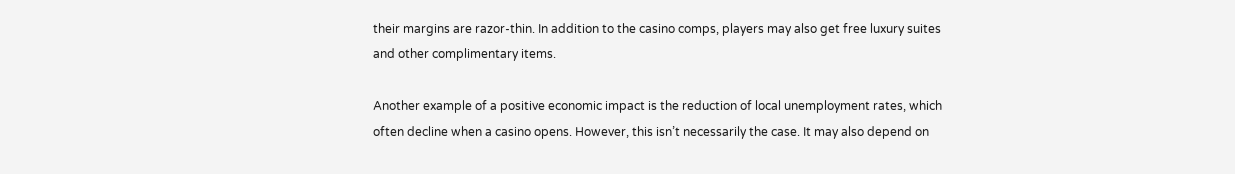their margins are razor-thin. In addition to the casino comps, players may also get free luxury suites and other complimentary items.

Another example of a positive economic impact is the reduction of local unemployment rates, which often decline when a casino opens. However, this isn’t necessarily the case. It may also depend on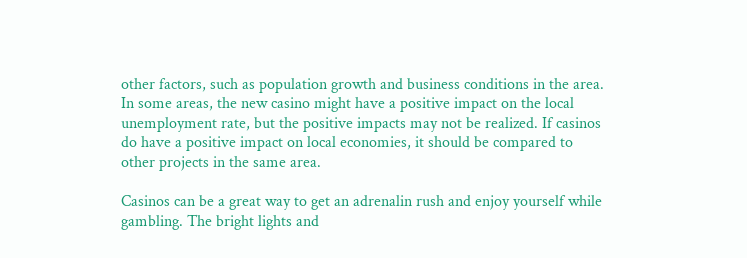other factors, such as population growth and business conditions in the area. In some areas, the new casino might have a positive impact on the local unemployment rate, but the positive impacts may not be realized. If casinos do have a positive impact on local economies, it should be compared to other projects in the same area.

Casinos can be a great way to get an adrenalin rush and enjoy yourself while gambling. The bright lights and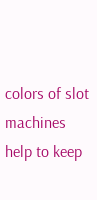colors of slot machines help to keep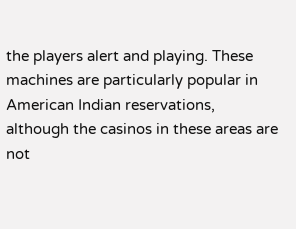the players alert and playing. These machines are particularly popular in American Indian reservations, although the casinos in these areas are not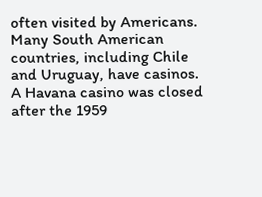often visited by Americans. Many South American countries, including Chile and Uruguay, have casinos. A Havana casino was closed after the 1959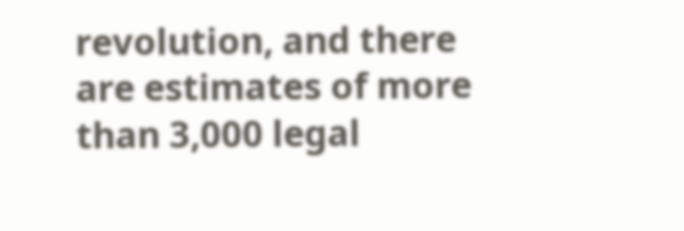revolution, and there are estimates of more than 3,000 legal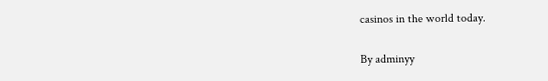casinos in the world today.

By adminyy